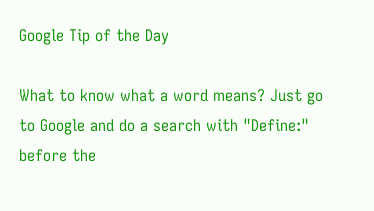Google Tip of the Day

What to know what a word means? Just go to Google and do a search with "Define:" before the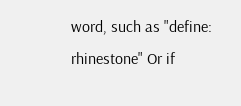word, such as "define: rhinestone" Or if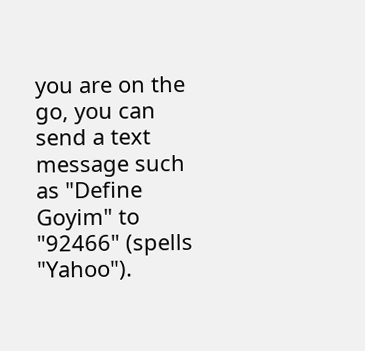you are on the go, you can send a text message such as "Define Goyim" to "92466" (spells "Yahoo").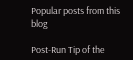Popular posts from this blog

Post-Run Tip of the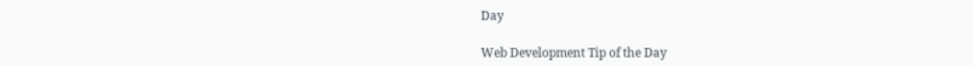Day

Web Development Tip of the Day